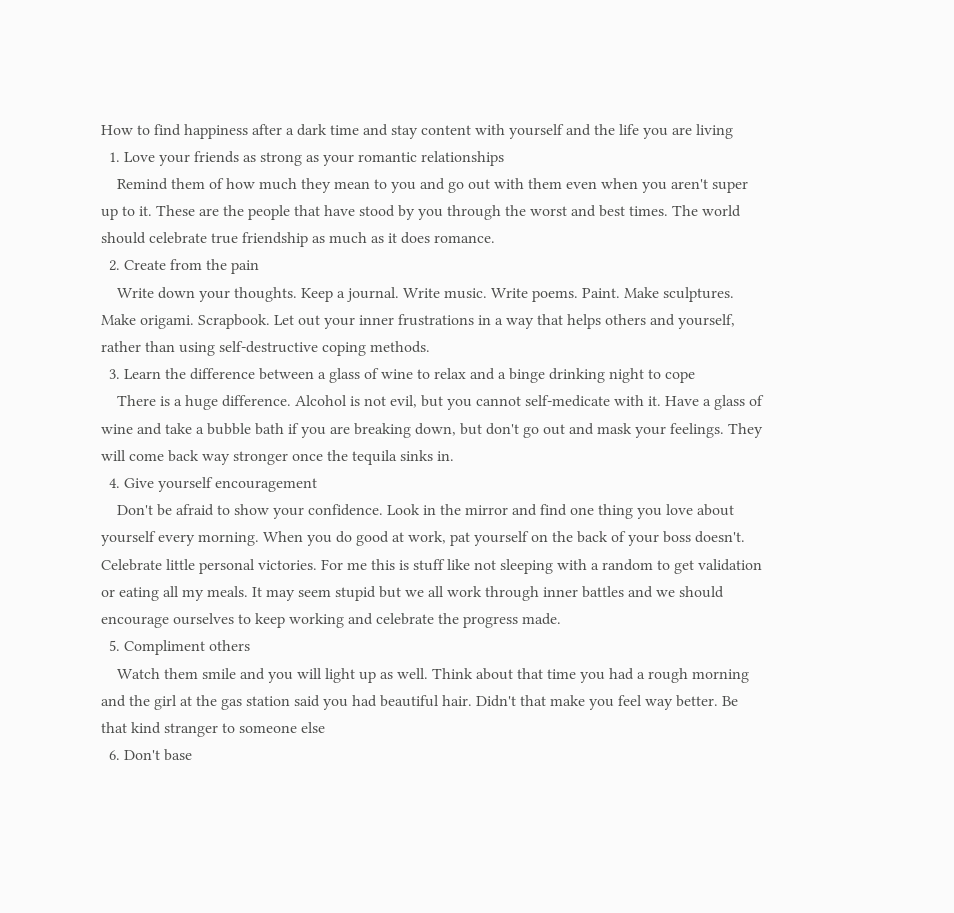How to find happiness after a dark time and stay content with yourself and the life you are living
  1. Love your friends as strong as your romantic relationships
    Remind them of how much they mean to you and go out with them even when you aren't super up to it. These are the people that have stood by you through the worst and best times. The world should celebrate true friendship as much as it does romance.
  2. Create from the pain
    Write down your thoughts. Keep a journal. Write music. Write poems. Paint. Make sculptures. Make origami. Scrapbook. Let out your inner frustrations in a way that helps others and yourself, rather than using self-destructive coping methods.
  3. Learn the difference between a glass of wine to relax and a binge drinking night to cope
    There is a huge difference. Alcohol is not evil, but you cannot self-medicate with it. Have a glass of wine and take a bubble bath if you are breaking down, but don't go out and mask your feelings. They will come back way stronger once the tequila sinks in.
  4. Give yourself encouragement
    Don't be afraid to show your confidence. Look in the mirror and find one thing you love about yourself every morning. When you do good at work, pat yourself on the back of your boss doesn't. Celebrate little personal victories. For me this is stuff like not sleeping with a random to get validation or eating all my meals. It may seem stupid but we all work through inner battles and we should encourage ourselves to keep working and celebrate the progress made.
  5. Compliment others
    Watch them smile and you will light up as well. Think about that time you had a rough morning and the girl at the gas station said you had beautiful hair. Didn't that make you feel way better. Be that kind stranger to someone else
  6. Don't base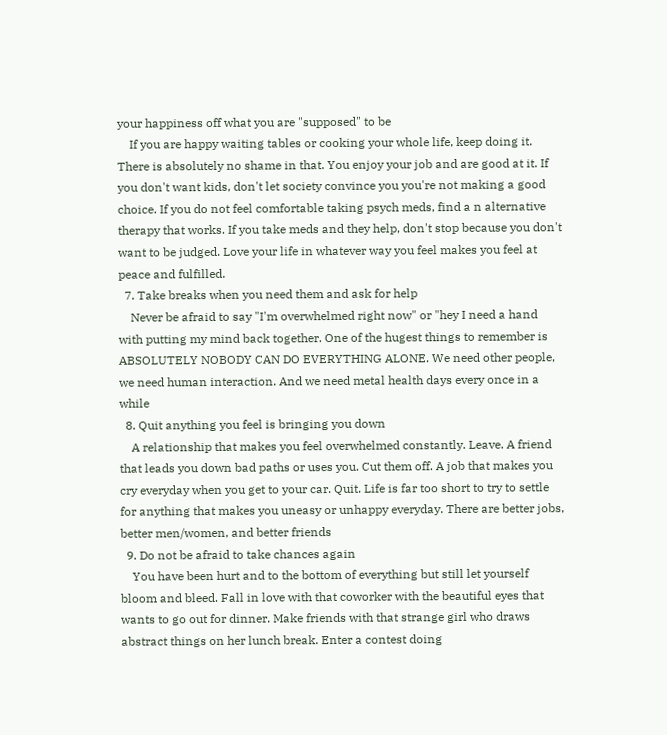your happiness off what you are "supposed" to be
    If you are happy waiting tables or cooking your whole life, keep doing it. There is absolutely no shame in that. You enjoy your job and are good at it. If you don't want kids, don't let society convince you you're not making a good choice. If you do not feel comfortable taking psych meds, find a n alternative therapy that works. If you take meds and they help, don't stop because you don't want to be judged. Love your life in whatever way you feel makes you feel at peace and fulfilled.
  7. Take breaks when you need them and ask for help
    Never be afraid to say "I'm overwhelmed right now" or "hey I need a hand with putting my mind back together. One of the hugest things to remember is ABSOLUTELY NOBODY CAN DO EVERYTHING ALONE. We need other people, we need human interaction. And we need metal health days every once in a while
  8. Quit anything you feel is bringing you down
    A relationship that makes you feel overwhelmed constantly. Leave. A friend that leads you down bad paths or uses you. Cut them off. A job that makes you cry everyday when you get to your car. Quit. Life is far too short to try to settle for anything that makes you uneasy or unhappy everyday. There are better jobs, better men/women, and better friends
  9. Do not be afraid to take chances again
    You have been hurt and to the bottom of everything but still let yourself bloom and bleed. Fall in love with that coworker with the beautiful eyes that wants to go out for dinner. Make friends with that strange girl who draws abstract things on her lunch break. Enter a contest doing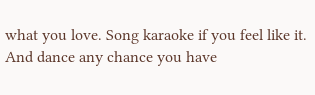what you love. Song karaoke if you feel like it. And dance any chance you have